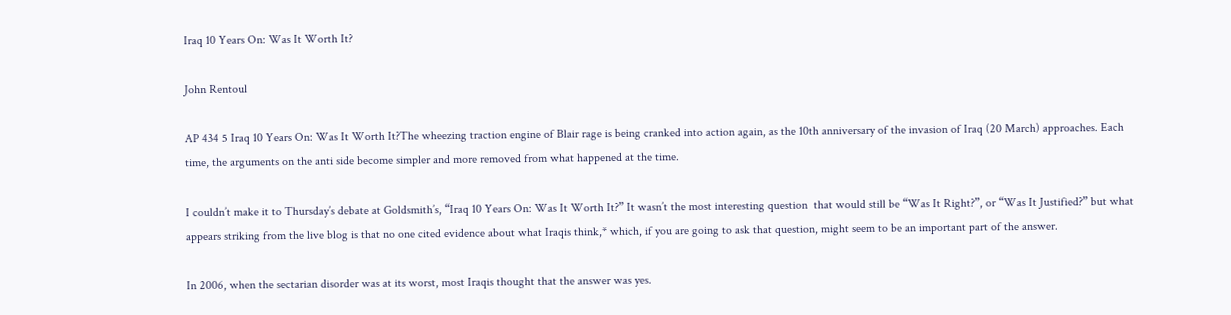Iraq 10 Years On: Was It Worth It?

John Rentoul

AP 434 5 Iraq 10 Years On: Was It Worth It?The wheezing traction engine of Blair rage is being cranked into action again, as the 10th anniversary of the invasion of Iraq (20 March) approaches. Each time, the arguments on the anti side become simpler and more removed from what happened at the time.

I couldn’t make it to Thursday’s debate at Goldsmith’s, “Iraq 10 Years On: Was It Worth It?” It wasn’t the most interesting question  that would still be “Was It Right?”, or “Was It Justified?” but what appears striking from the live blog is that no one cited evidence about what Iraqis think,* which, if you are going to ask that question, might seem to be an important part of the answer.

In 2006, when the sectarian disorder was at its worst, most Iraqis thought that the answer was yes.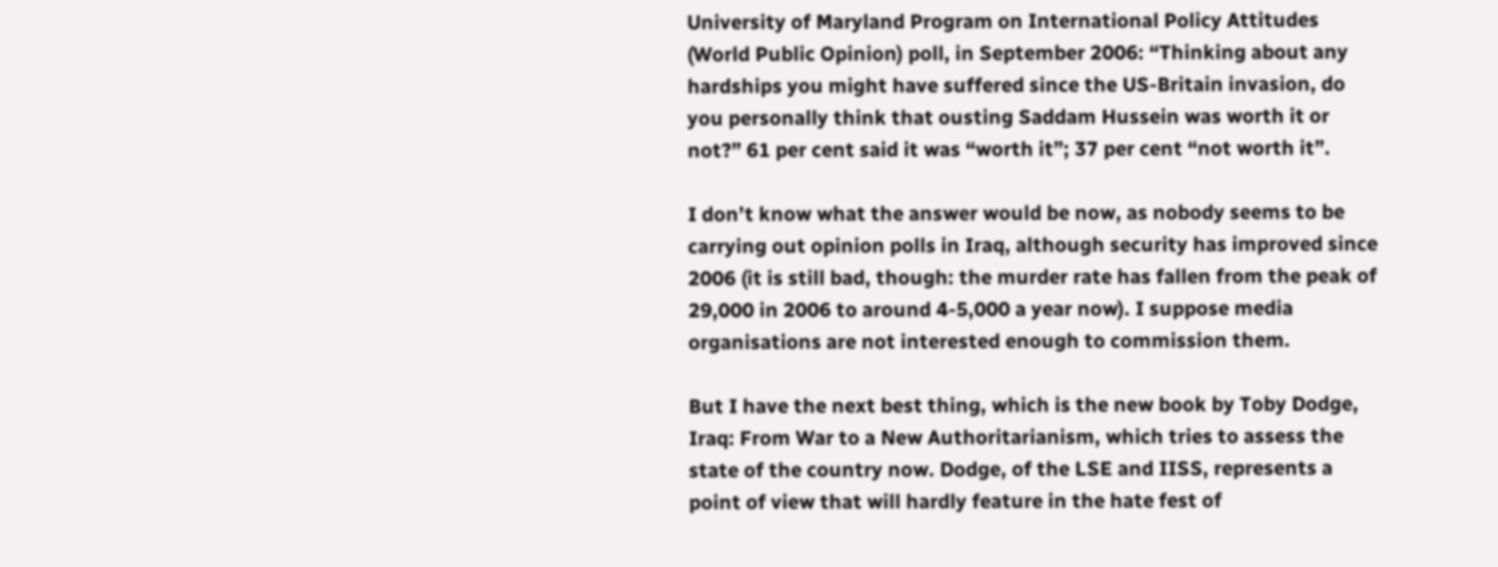University of Maryland Program on International Policy Attitudes (World Public Opinion) poll, in September 2006: “Thinking about any hardships you might have suffered since the US-Britain invasion, do you personally think that ousting Saddam Hussein was worth it or not?” 61 per cent said it was “worth it”; 37 per cent “not worth it”.

I don’t know what the answer would be now, as nobody seems to be carrying out opinion polls in Iraq, although security has improved since 2006 (it is still bad, though: the murder rate has fallen from the peak of 29,000 in 2006 to around 4-5,000 a year now). I suppose media organisations are not interested enough to commission them.

But I have the next best thing, which is the new book by Toby Dodge, Iraq: From War to a New Authoritarianism, which tries to assess the state of the country now. Dodge, of the LSE and IISS, represents a point of view that will hardly feature in the hate fest of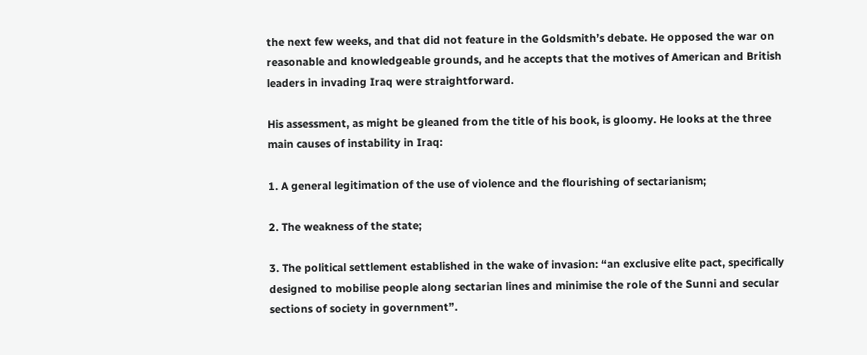the next few weeks, and that did not feature in the Goldsmith’s debate. He opposed the war on reasonable and knowledgeable grounds, and he accepts that the motives of American and British leaders in invading Iraq were straightforward.

His assessment, as might be gleaned from the title of his book, is gloomy. He looks at the three main causes of instability in Iraq:

1. A general legitimation of the use of violence and the flourishing of sectarianism;

2. The weakness of the state;

3. The political settlement established in the wake of invasion: “an exclusive elite pact, specifically designed to mobilise people along sectarian lines and minimise the role of the Sunni and secular sections of society in government”.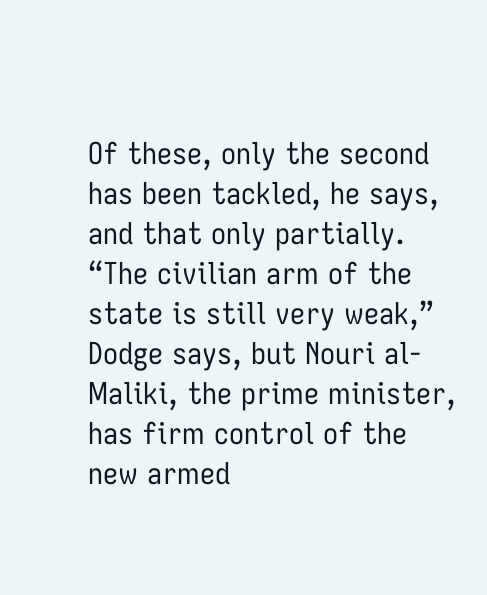Of these, only the second has been tackled, he says, and that only partially. “The civilian arm of the state is still very weak,” Dodge says, but Nouri al-Maliki, the prime minister, has firm control of the new armed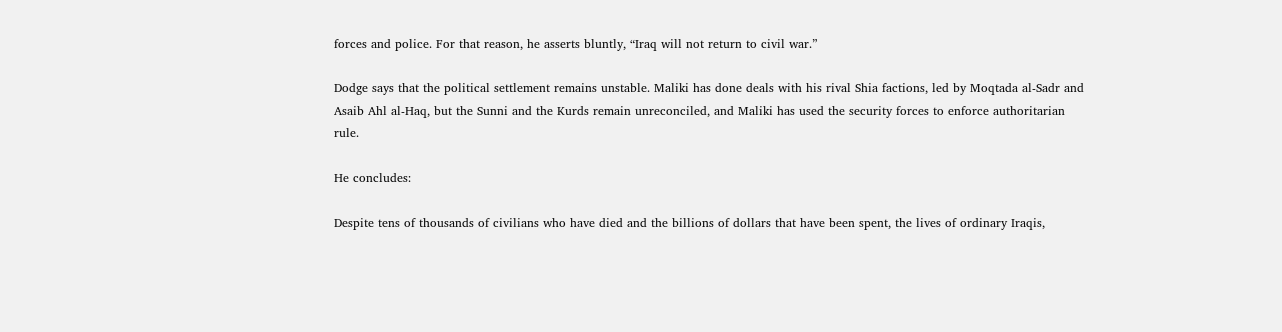forces and police. For that reason, he asserts bluntly, “Iraq will not return to civil war.”

Dodge says that the political settlement remains unstable. Maliki has done deals with his rival Shia factions, led by Moqtada al-Sadr and Asaib Ahl al-Haq, but the Sunni and the Kurds remain unreconciled, and Maliki has used the security forces to enforce authoritarian rule.

He concludes:

Despite tens of thousands of civilians who have died and the billions of dollars that have been spent, the lives of ordinary Iraqis,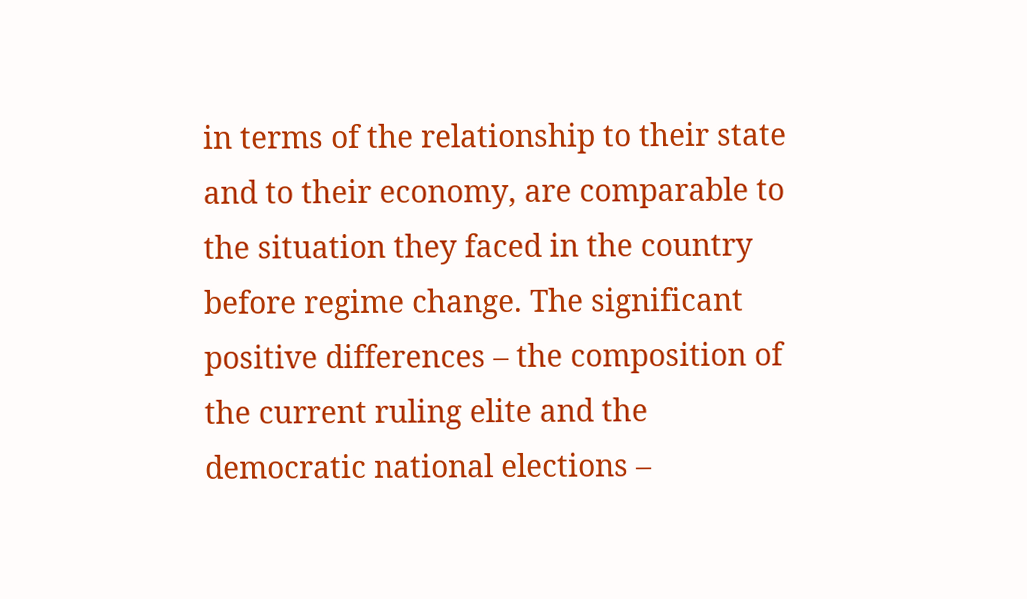in terms of the relationship to their state and to their economy, are comparable to the situation they faced in the country before regime change. The significant positive differences – the composition of the current ruling elite and the democratic national elections –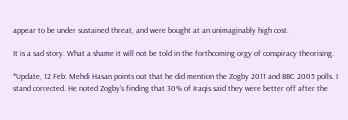appear to be under sustained threat, and were bought at an unimaginably high cost.

It is a sad story. What a shame it will not be told in the forthcoming orgy of conspiracy theorising.

*Update, 12 Feb: Mehdi Hasan points out that he did mention the Zogby 2011 and BBC 2005 polls. I stand corrected. He noted Zogby’s finding that 30% of Iraqis said they were better off after the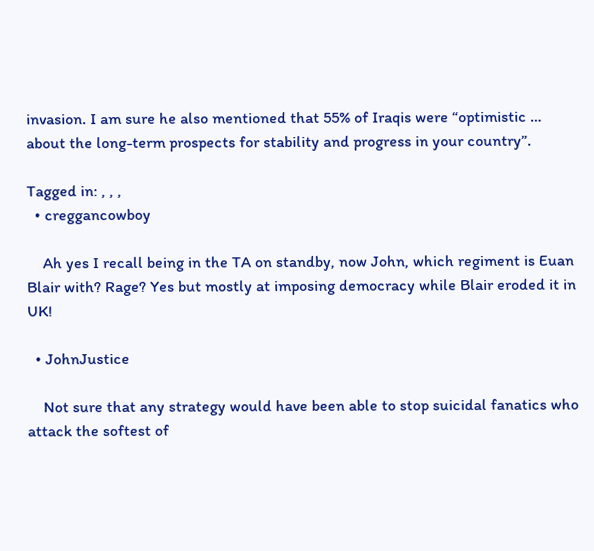invasion. I am sure he also mentioned that 55% of Iraqis were “optimistic … about the long-term prospects for stability and progress in your country”.

Tagged in: , , ,
  • creggancowboy

    Ah yes I recall being in the TA on standby, now John, which regiment is Euan Blair with? Rage? Yes but mostly at imposing democracy while Blair eroded it in UK!

  • JohnJustice

    Not sure that any strategy would have been able to stop suicidal fanatics who attack the softest of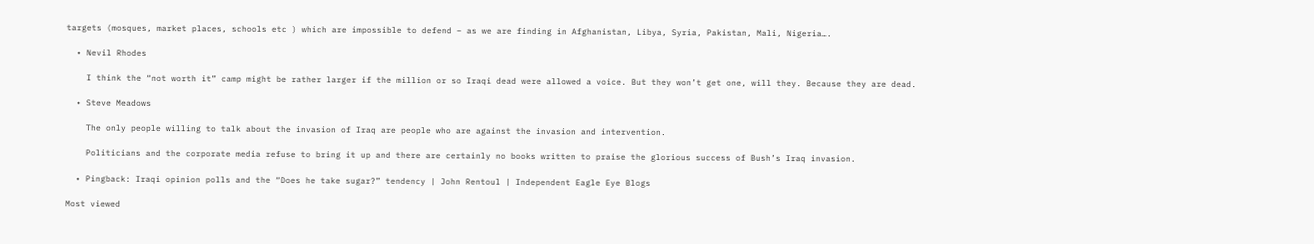targets (mosques, market places, schools etc ) which are impossible to defend – as we are finding in Afghanistan, Libya, Syria, Pakistan, Mali, Nigeria….

  • Nevil Rhodes

    I think the “not worth it” camp might be rather larger if the million or so Iraqi dead were allowed a voice. But they won’t get one, will they. Because they are dead.

  • Steve Meadows

    The only people willing to talk about the invasion of Iraq are people who are against the invasion and intervention.

    Politicians and the corporate media refuse to bring it up and there are certainly no books written to praise the glorious success of Bush’s Iraq invasion.

  • Pingback: Iraqi opinion polls and the “Does he take sugar?” tendency | John Rentoul | Independent Eagle Eye Blogs

Most viewed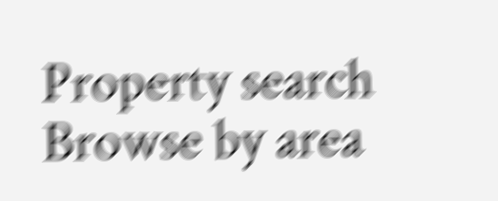Property search
Browse by area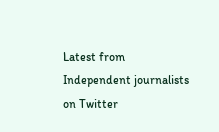Latest from Independent journalists on Twitter